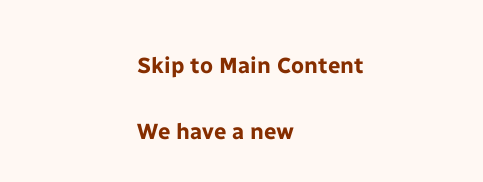Skip to Main Content

We have a new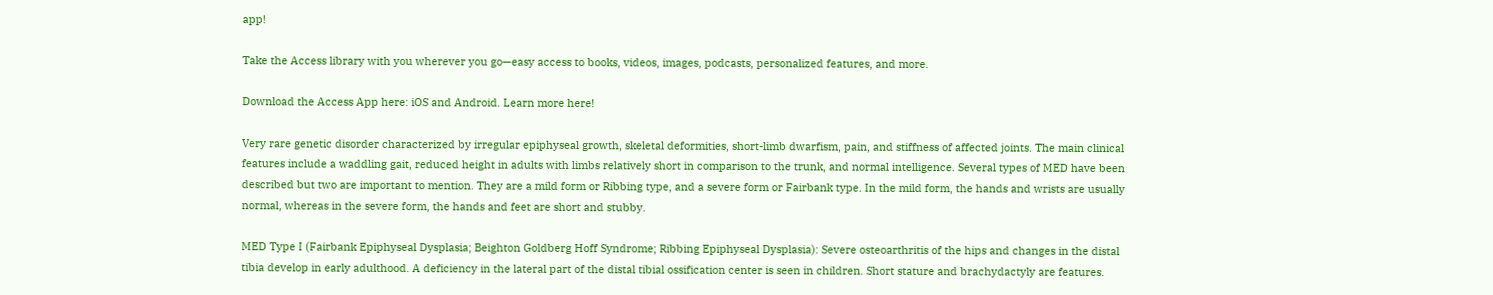app!

Take the Access library with you wherever you go—easy access to books, videos, images, podcasts, personalized features, and more.

Download the Access App here: iOS and Android. Learn more here!

Very rare genetic disorder characterized by irregular epiphyseal growth, skeletal deformities, short-limb dwarfism, pain, and stiffness of affected joints. The main clinical features include a waddling gait, reduced height in adults with limbs relatively short in comparison to the trunk, and normal intelligence. Several types of MED have been described but two are important to mention. They are a mild form or Ribbing type, and a severe form or Fairbank type. In the mild form, the hands and wrists are usually normal, whereas in the severe form, the hands and feet are short and stubby.

MED Type I (Fairbank Epiphyseal Dysplasia; Beighton Goldberg Hoff Syndrome; Ribbing Epiphyseal Dysplasia): Severe osteoarthritis of the hips and changes in the distal tibia develop in early adulthood. A deficiency in the lateral part of the distal tibial ossification center is seen in children. Short stature and brachydactyly are features.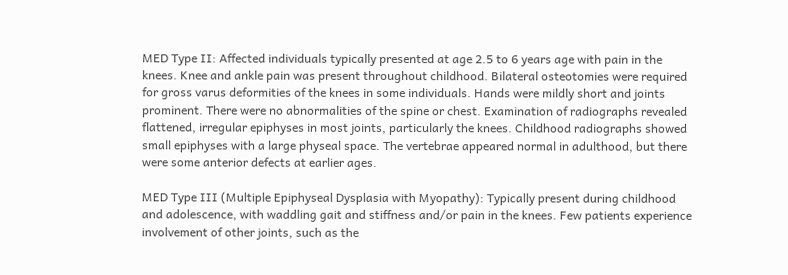MED Type II: Affected individuals typically presented at age 2.5 to 6 years age with pain in the knees. Knee and ankle pain was present throughout childhood. Bilateral osteotomies were required for gross varus deformities of the knees in some individuals. Hands were mildly short and joints prominent. There were no abnormalities of the spine or chest. Examination of radiographs revealed flattened, irregular epiphyses in most joints, particularly the knees. Childhood radiographs showed small epiphyses with a large physeal space. The vertebrae appeared normal in adulthood, but there were some anterior defects at earlier ages.

MED Type III (Multiple Epiphyseal Dysplasia with Myopathy): Typically present during childhood and adolescence, with waddling gait and stiffness and/or pain in the knees. Few patients experience involvement of other joints, such as the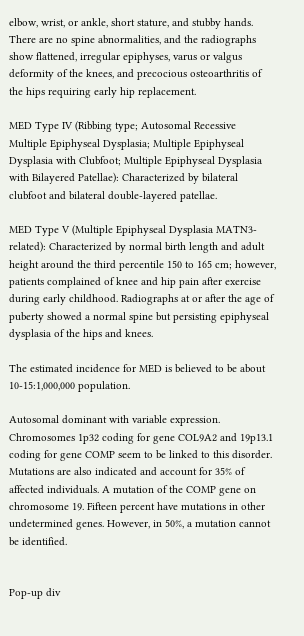elbow, wrist, or ankle, short stature, and stubby hands. There are no spine abnormalities, and the radiographs show flattened, irregular epiphyses, varus or valgus deformity of the knees, and precocious osteoarthritis of the hips requiring early hip replacement.

MED Type IV (Ribbing type; Autosomal Recessive Multiple Epiphyseal Dysplasia; Multiple Epiphyseal Dysplasia with Clubfoot; Multiple Epiphyseal Dysplasia with Bilayered Patellae): Characterized by bilateral clubfoot and bilateral double-layered patellae.

MED Type V (Multiple Epiphyseal Dysplasia MATN3-related): Characterized by normal birth length and adult height around the third percentile 150 to 165 cm; however, patients complained of knee and hip pain after exercise during early childhood. Radiographs at or after the age of puberty showed a normal spine but persisting epiphyseal dysplasia of the hips and knees.

The estimated incidence for MED is believed to be about 10-15:1,000,000 population.

Autosomal dominant with variable expression. Chromosomes 1p32 coding for gene COL9A2 and 19p13.1 coding for gene COMP seem to be linked to this disorder. Mutations are also indicated and account for 35% of affected individuals. A mutation of the COMP gene on chromosome 19. Fifteen percent have mutations in other undetermined genes. However, in 50%, a mutation cannot be identified.


Pop-up div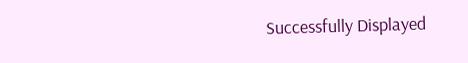Successfully Displayed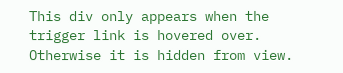This div only appears when the trigger link is hovered over. Otherwise it is hidden from view.